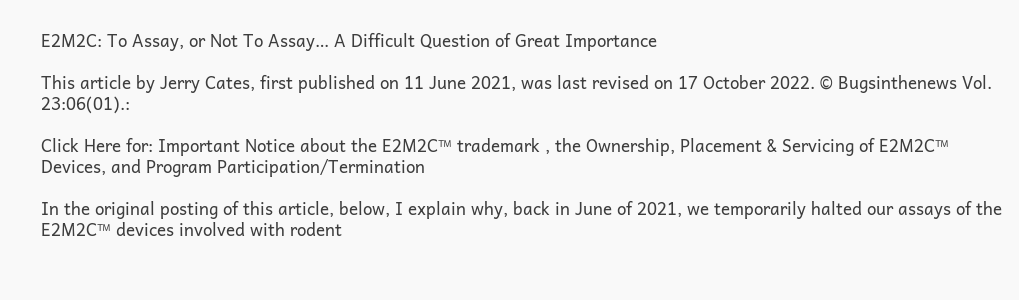E2M2C: To Assay, or Not To Assay… A Difficult Question of Great Importance

This article by Jerry Cates, first published on 11 June 2021, was last revised on 17 October 2022. © Bugsinthenews Vol. 23:06(01).:

Click Here for: Important Notice about the E2M2C™ trademark , the Ownership, Placement & Servicing of E2M2C™ Devices, and Program Participation/Termination

In the original posting of this article, below, I explain why, back in June of 2021, we temporarily halted our assays of the E2M2C™ devices involved with rodent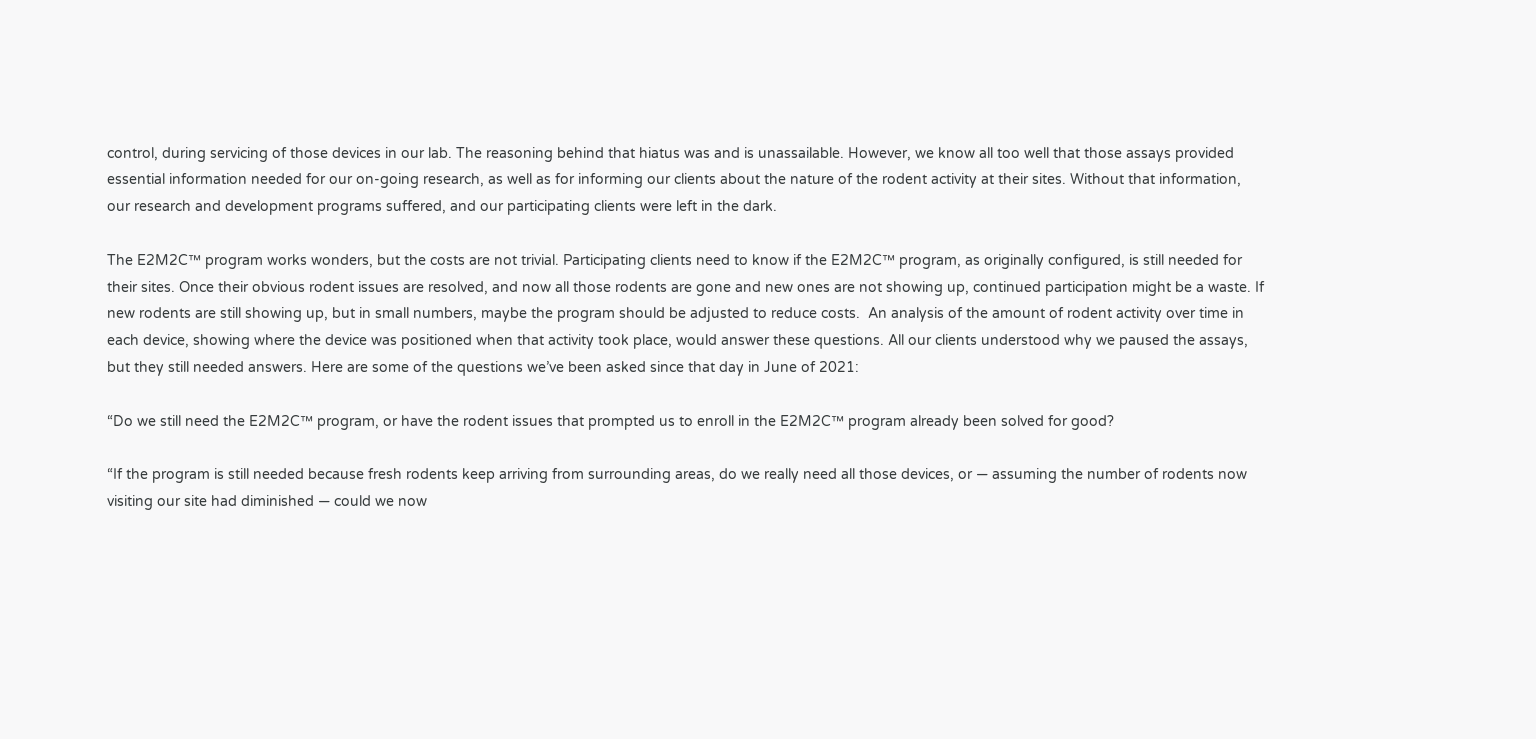control, during servicing of those devices in our lab. The reasoning behind that hiatus was and is unassailable. However, we know all too well that those assays provided essential information needed for our on-going research, as well as for informing our clients about the nature of the rodent activity at their sites. Without that information, our research and development programs suffered, and our participating clients were left in the dark.

The E2M2C™ program works wonders, but the costs are not trivial. Participating clients need to know if the E2M2C™ program, as originally configured, is still needed for their sites. Once their obvious rodent issues are resolved, and now all those rodents are gone and new ones are not showing up, continued participation might be a waste. If new rodents are still showing up, but in small numbers, maybe the program should be adjusted to reduce costs.  An analysis of the amount of rodent activity over time in each device, showing where the device was positioned when that activity took place, would answer these questions. All our clients understood why we paused the assays, but they still needed answers. Here are some of the questions we’ve been asked since that day in June of 2021:

“Do we still need the E2M2C™ program, or have the rodent issues that prompted us to enroll in the E2M2C™ program already been solved for good?

“If the program is still needed because fresh rodents keep arriving from surrounding areas, do we really need all those devices, or — assuming the number of rodents now visiting our site had diminished — could we now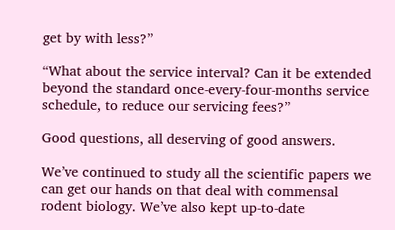get by with less?”

“What about the service interval? Can it be extended beyond the standard once-every-four-months service schedule, to reduce our servicing fees?”

Good questions, all deserving of good answers.

We’ve continued to study all the scientific papers we can get our hands on that deal with commensal rodent biology. We’ve also kept up-to-date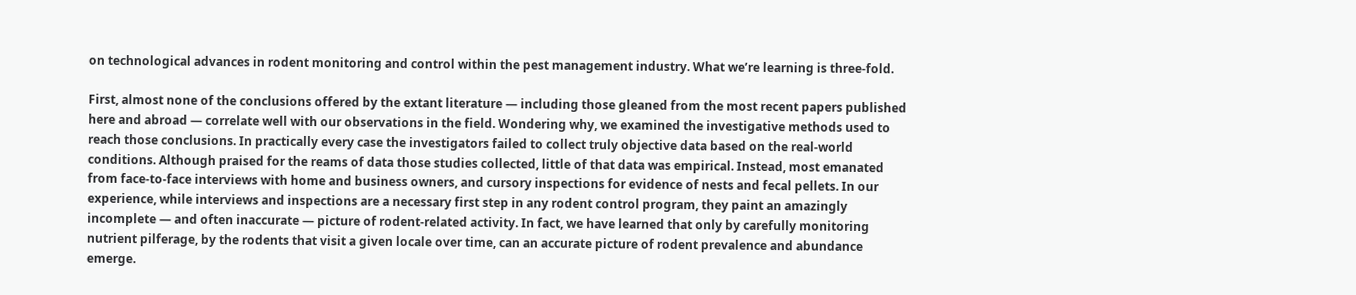on technological advances in rodent monitoring and control within the pest management industry. What we’re learning is three-fold.

First, almost none of the conclusions offered by the extant literature — including those gleaned from the most recent papers published here and abroad — correlate well with our observations in the field. Wondering why, we examined the investigative methods used to reach those conclusions. In practically every case the investigators failed to collect truly objective data based on the real-world conditions. Although praised for the reams of data those studies collected, little of that data was empirical. Instead, most emanated from face-to-face interviews with home and business owners, and cursory inspections for evidence of nests and fecal pellets. In our experience, while interviews and inspections are a necessary first step in any rodent control program, they paint an amazingly incomplete — and often inaccurate — picture of rodent-related activity. In fact, we have learned that only by carefully monitoring nutrient pilferage, by the rodents that visit a given locale over time, can an accurate picture of rodent prevalence and abundance emerge.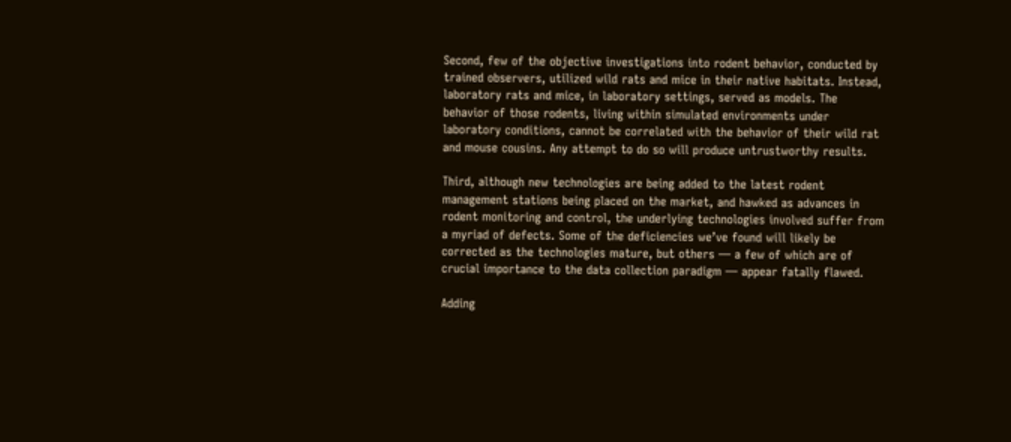Second, few of the objective investigations into rodent behavior, conducted by trained observers, utilized wild rats and mice in their native habitats. Instead, laboratory rats and mice, in laboratory settings, served as models. The behavior of those rodents, living within simulated environments under laboratory conditions, cannot be correlated with the behavior of their wild rat and mouse cousins. Any attempt to do so will produce untrustworthy results.

Third, although new technologies are being added to the latest rodent management stations being placed on the market, and hawked as advances in rodent monitoring and control, the underlying technologies involved suffer from a myriad of defects. Some of the deficiencies we’ve found will likely be corrected as the technologies mature, but others — a few of which are of crucial importance to the data collection paradigm — appear fatally flawed.

Adding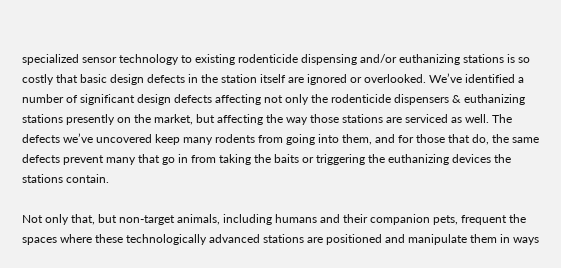specialized sensor technology to existing rodenticide dispensing and/or euthanizing stations is so costly that basic design defects in the station itself are ignored or overlooked. We’ve identified a number of significant design defects affecting not only the rodenticide dispensers & euthanizing stations presently on the market, but affecting the way those stations are serviced as well. The defects we’ve uncovered keep many rodents from going into them, and for those that do, the same defects prevent many that go in from taking the baits or triggering the euthanizing devices the stations contain.

Not only that, but non-target animals, including humans and their companion pets, frequent the spaces where these technologically advanced stations are positioned and manipulate them in ways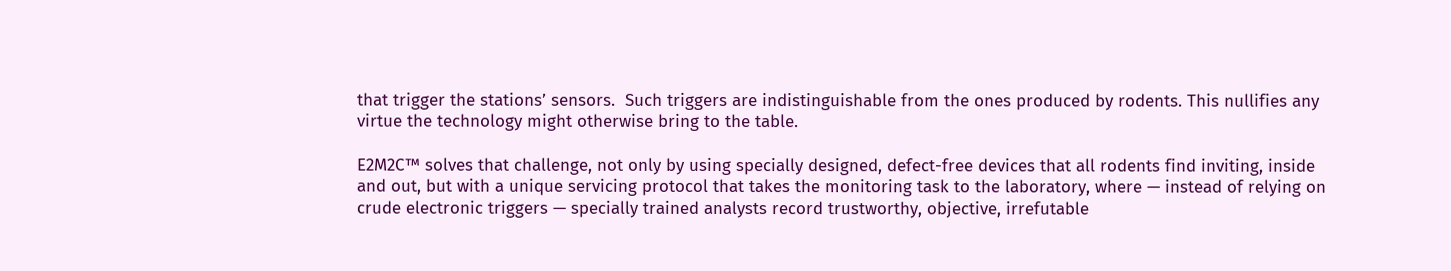that trigger the stations’ sensors.  Such triggers are indistinguishable from the ones produced by rodents. This nullifies any virtue the technology might otherwise bring to the table.

E2M2C™ solves that challenge, not only by using specially designed, defect-free devices that all rodents find inviting, inside and out, but with a unique servicing protocol that takes the monitoring task to the laboratory, where — instead of relying on crude electronic triggers — specially trained analysts record trustworthy, objective, irrefutable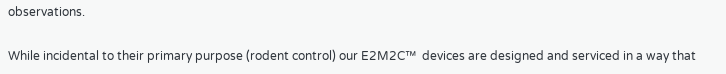observations.

While incidental to their primary purpose (rodent control) our E2M2C™  devices are designed and serviced in a way that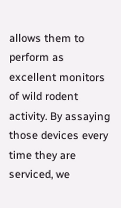allows them to  perform as excellent monitors of wild rodent activity. By assaying those devices every time they are serviced, we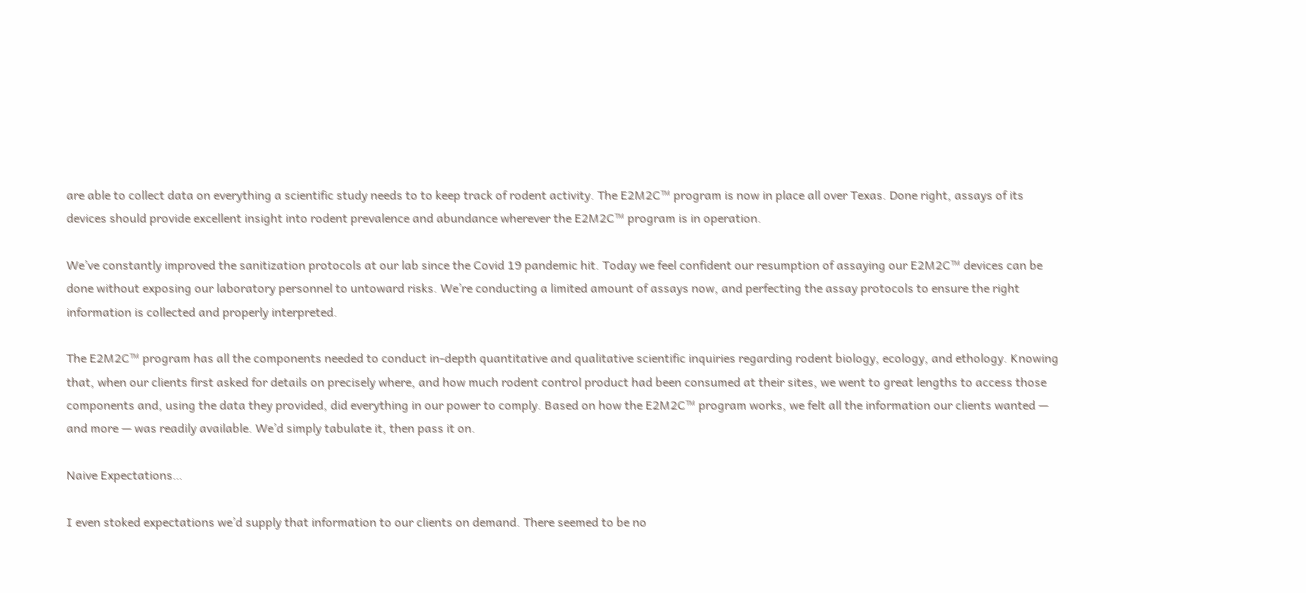are able to collect data on everything a scientific study needs to to keep track of rodent activity. The E2M2C™ program is now in place all over Texas. Done right, assays of its devices should provide excellent insight into rodent prevalence and abundance wherever the E2M2C™ program is in operation.

We’ve constantly improved the sanitization protocols at our lab since the Covid 19 pandemic hit. Today we feel confident our resumption of assaying our E2M2C™ devices can be done without exposing our laboratory personnel to untoward risks. We’re conducting a limited amount of assays now, and perfecting the assay protocols to ensure the right information is collected and properly interpreted.

The E2M2C™ program has all the components needed to conduct in-depth quantitative and qualitative scientific inquiries regarding rodent biology, ecology, and ethology. Knowing that, when our clients first asked for details on precisely where, and how much rodent control product had been consumed at their sites, we went to great lengths to access those components and, using the data they provided, did everything in our power to comply. Based on how the E2M2C™ program works, we felt all the information our clients wanted — and more — was readily available. We’d simply tabulate it, then pass it on.

Naive Expectations…

I even stoked expectations we’d supply that information to our clients on demand. There seemed to be no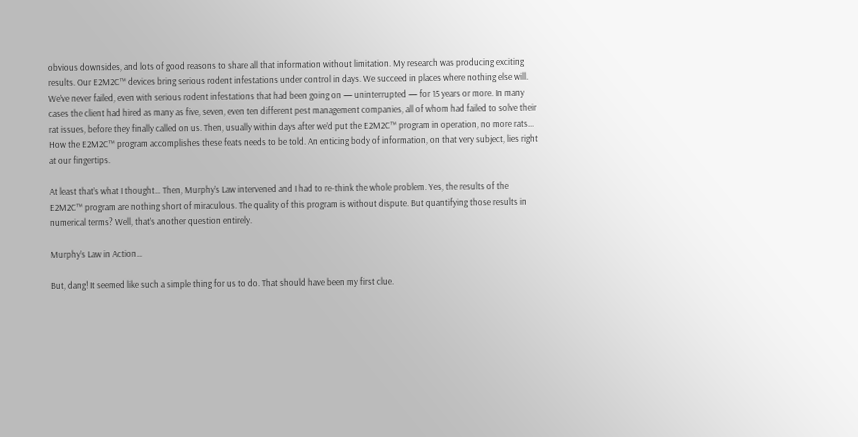obvious downsides, and lots of good reasons to share all that information without limitation. My research was producing exciting results. Our E2M2C™ devices bring serious rodent infestations under control in days. We succeed in places where nothing else will. We’ve never failed, even with serious rodent infestations that had been going on — uninterrupted — for 15 years or more. In many cases the client had hired as many as five, seven, even ten different pest management companies, all of whom had failed to solve their rat issues, before they finally called on us. Then, usually within days after we’d put the E2M2C™ program in operation, no more rats... How the E2M2C™ program accomplishes these feats needs to be told. An enticing body of information, on that very subject, lies right at our fingertips.

At least that’s what I thought… Then, Murphy’s Law intervened and I had to re-think the whole problem. Yes, the results of the E2M2C™ program are nothing short of miraculous. The quality of this program is without dispute. But quantifying those results in numerical terms? Well, that’s another question entirely.

Murphy’s Law in Action…

But, dang! It seemed like such a simple thing for us to do. That should have been my first clue.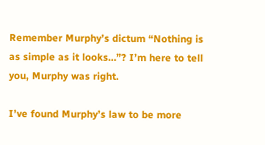Remember Murphy’s dictum “Nothing is as simple as it looks…”? I’m here to tell you, Murphy was right.

I’ve found Murphy’s law to be more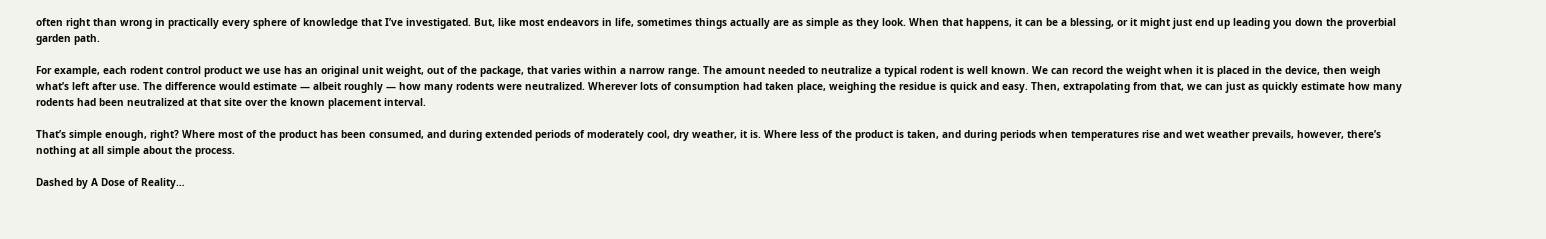often right than wrong in practically every sphere of knowledge that I’ve investigated. But, like most endeavors in life, sometimes things actually are as simple as they look. When that happens, it can be a blessing, or it might just end up leading you down the proverbial garden path.

For example, each rodent control product we use has an original unit weight, out of the package, that varies within a narrow range. The amount needed to neutralize a typical rodent is well known. We can record the weight when it is placed in the device, then weigh what’s left after use. The difference would estimate — albeit roughly — how many rodents were neutralized. Wherever lots of consumption had taken place, weighing the residue is quick and easy. Then, extrapolating from that, we can just as quickly estimate how many rodents had been neutralized at that site over the known placement interval.

That’s simple enough, right? Where most of the product has been consumed, and during extended periods of moderately cool, dry weather, it is. Where less of the product is taken, and during periods when temperatures rise and wet weather prevails, however, there’s nothing at all simple about the process.

Dashed by A Dose of Reality…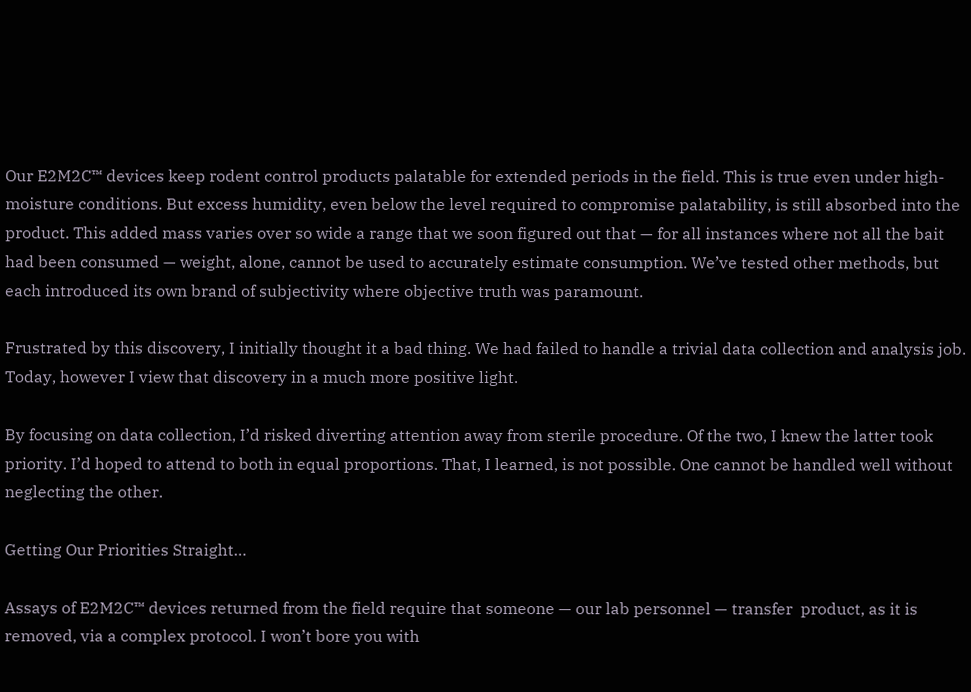Our E2M2C™ devices keep rodent control products palatable for extended periods in the field. This is true even under high-moisture conditions. But excess humidity, even below the level required to compromise palatability, is still absorbed into the product. This added mass varies over so wide a range that we soon figured out that — for all instances where not all the bait had been consumed — weight, alone, cannot be used to accurately estimate consumption. We’ve tested other methods, but each introduced its own brand of subjectivity where objective truth was paramount.

Frustrated by this discovery, I initially thought it a bad thing. We had failed to handle a trivial data collection and analysis job. Today, however I view that discovery in a much more positive light.

By focusing on data collection, I’d risked diverting attention away from sterile procedure. Of the two, I knew the latter took priority. I’d hoped to attend to both in equal proportions. That, I learned, is not possible. One cannot be handled well without neglecting the other.

Getting Our Priorities Straight…

Assays of E2M2C™ devices returned from the field require that someone — our lab personnel — transfer  product, as it is removed, via a complex protocol. I won’t bore you with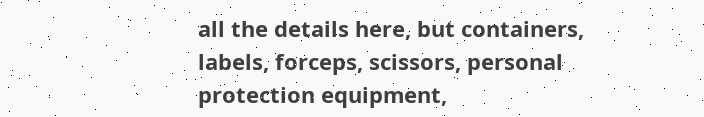all the details here, but containers, labels, forceps, scissors, personal protection equipment,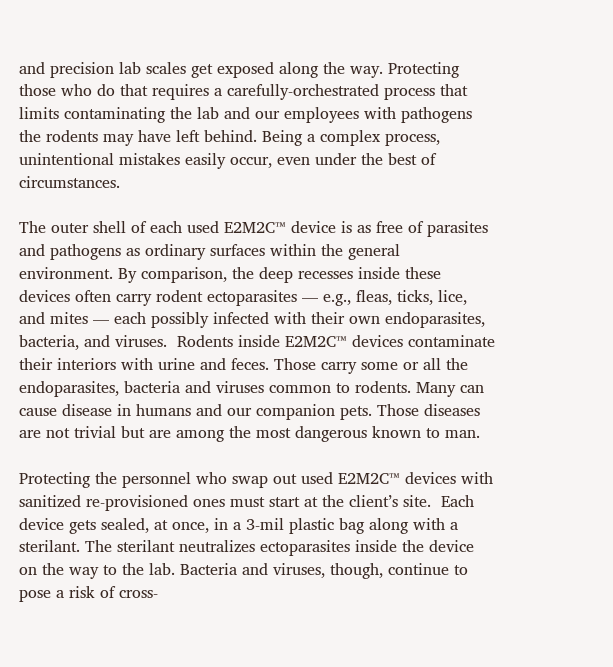and precision lab scales get exposed along the way. Protecting those who do that requires a carefully-orchestrated process that limits contaminating the lab and our employees with pathogens the rodents may have left behind. Being a complex process, unintentional mistakes easily occur, even under the best of circumstances.

The outer shell of each used E2M2C™ device is as free of parasites and pathogens as ordinary surfaces within the general environment. By comparison, the deep recesses inside these devices often carry rodent ectoparasites — e.g., fleas, ticks, lice, and mites — each possibly infected with their own endoparasites, bacteria, and viruses.  Rodents inside E2M2C™ devices contaminate their interiors with urine and feces. Those carry some or all the endoparasites, bacteria and viruses common to rodents. Many can cause disease in humans and our companion pets. Those diseases are not trivial but are among the most dangerous known to man.

Protecting the personnel who swap out used E2M2C™ devices with sanitized re-provisioned ones must start at the client’s site.  Each device gets sealed, at once, in a 3-mil plastic bag along with a sterilant. The sterilant neutralizes ectoparasites inside the device on the way to the lab. Bacteria and viruses, though, continue to pose a risk of cross-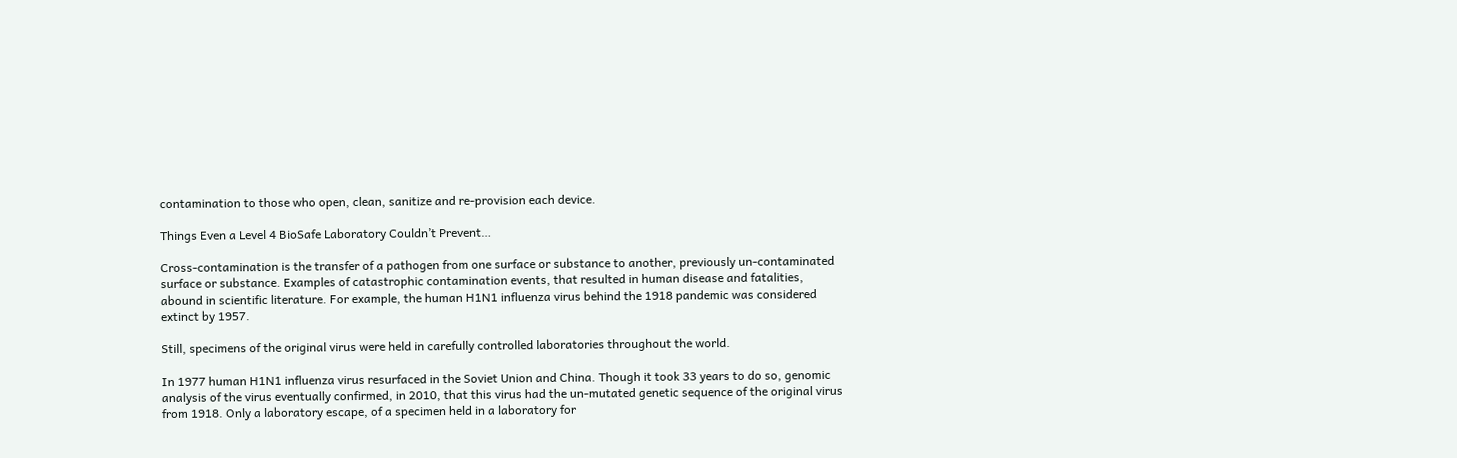contamination to those who open, clean, sanitize and re-provision each device.

Things Even a Level 4 BioSafe Laboratory Couldn’t Prevent…

Cross-contamination is the transfer of a pathogen from one surface or substance to another, previously un-contaminated surface or substance. Examples of catastrophic contamination events, that resulted in human disease and fatalities, abound in scientific literature. For example, the human H1N1 influenza virus behind the 1918 pandemic was considered extinct by 1957.

Still, specimens of the original virus were held in carefully controlled laboratories throughout the world.

In 1977 human H1N1 influenza virus resurfaced in the Soviet Union and China. Though it took 33 years to do so, genomic analysis of the virus eventually confirmed, in 2010, that this virus had the un-mutated genetic sequence of the original virus from 1918. Only a laboratory escape, of a specimen held in a laboratory for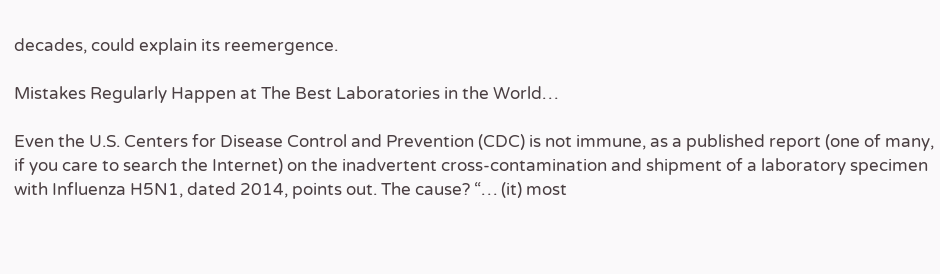decades, could explain its reemergence.

Mistakes Regularly Happen at The Best Laboratories in the World…

Even the U.S. Centers for Disease Control and Prevention (CDC) is not immune, as a published report (one of many, if you care to search the Internet) on the inadvertent cross-contamination and shipment of a laboratory specimen with Influenza H5N1, dated 2014, points out. The cause? “… (it) most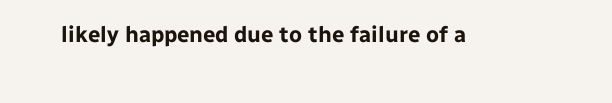likely happened due to the failure of a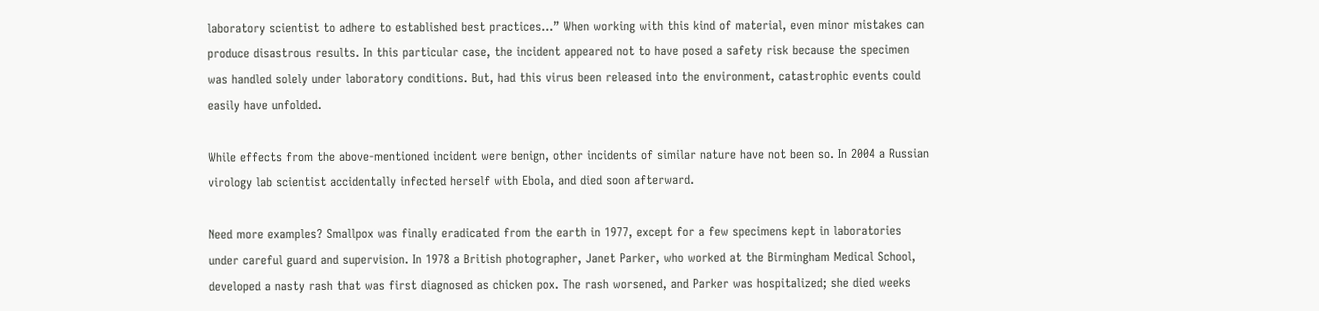laboratory scientist to adhere to established best practices…” When working with this kind of material, even minor mistakes can produce disastrous results. In this particular case, the incident appeared not to have posed a safety risk because the specimen was handled solely under laboratory conditions. But, had this virus been released into the environment, catastrophic events could easily have unfolded.

While effects from the above-mentioned incident were benign, other incidents of similar nature have not been so. In 2004 a Russian virology lab scientist accidentally infected herself with Ebola, and died soon afterward.

Need more examples? Smallpox was finally eradicated from the earth in 1977, except for a few specimens kept in laboratories under careful guard and supervision. In 1978 a British photographer, Janet Parker, who worked at the Birmingham Medical School, developed a nasty rash that was first diagnosed as chicken pox. The rash worsened, and Parker was hospitalized; she died weeks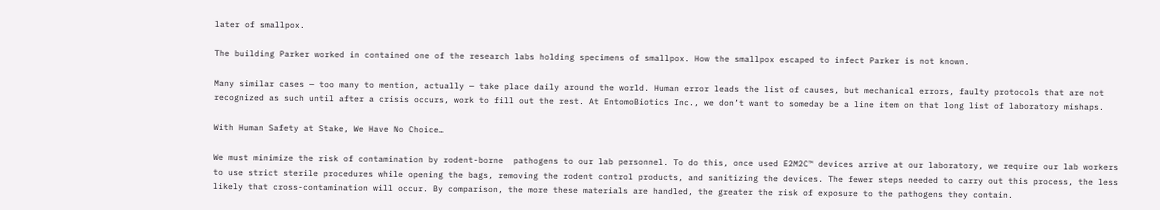later of smallpox.

The building Parker worked in contained one of the research labs holding specimens of smallpox. How the smallpox escaped to infect Parker is not known.

Many similar cases — too many to mention, actually — take place daily around the world. Human error leads the list of causes, but mechanical errors, faulty protocols that are not recognized as such until after a crisis occurs, work to fill out the rest. At EntomoBiotics Inc., we don’t want to someday be a line item on that long list of laboratory mishaps.

With Human Safety at Stake, We Have No Choice…

We must minimize the risk of contamination by rodent-borne  pathogens to our lab personnel. To do this, once used E2M2C™ devices arrive at our laboratory, we require our lab workers to use strict sterile procedures while opening the bags, removing the rodent control products, and sanitizing the devices. The fewer steps needed to carry out this process, the less likely that cross-contamination will occur. By comparison, the more these materials are handled, the greater the risk of exposure to the pathogens they contain.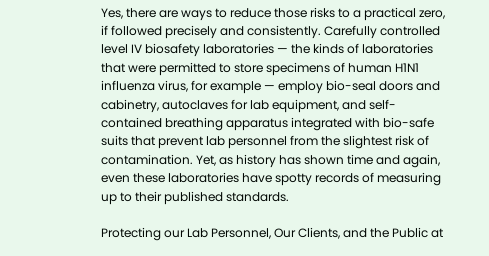Yes, there are ways to reduce those risks to a practical zero, if followed precisely and consistently. Carefully controlled level IV biosafety laboratories — the kinds of laboratories that were permitted to store specimens of human H1N1 influenza virus, for example — employ bio-seal doors and cabinetry, autoclaves for lab equipment, and self-contained breathing apparatus integrated with bio-safe suits that prevent lab personnel from the slightest risk of contamination. Yet, as history has shown time and again, even these laboratories have spotty records of measuring up to their published standards.

Protecting our Lab Personnel, Our Clients, and the Public at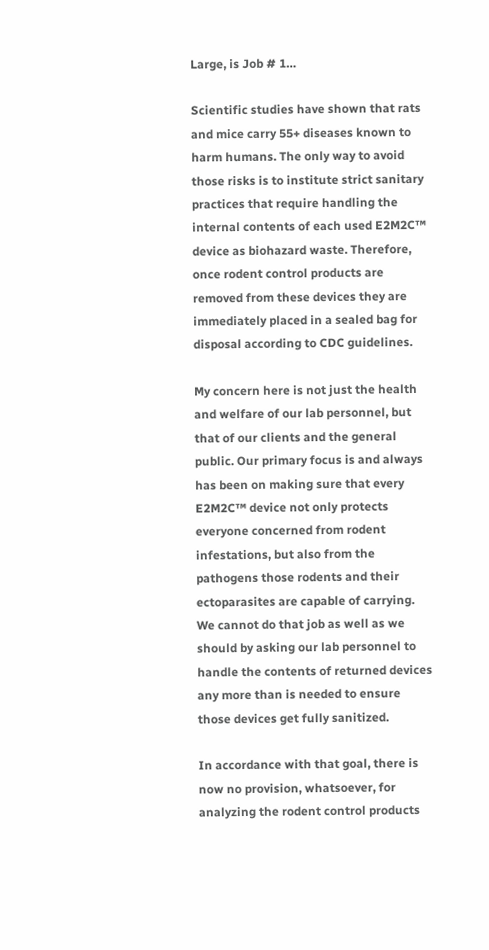Large, is Job # 1…

Scientific studies have shown that rats and mice carry 55+ diseases known to harm humans. The only way to avoid those risks is to institute strict sanitary practices that require handling the internal contents of each used E2M2C™ device as biohazard waste. Therefore, once rodent control products are removed from these devices they are immediately placed in a sealed bag for disposal according to CDC guidelines.

My concern here is not just the health and welfare of our lab personnel, but that of our clients and the general public. Our primary focus is and always has been on making sure that every E2M2C™ device not only protects everyone concerned from rodent infestations, but also from the pathogens those rodents and their ectoparasites are capable of carrying. We cannot do that job as well as we should by asking our lab personnel to handle the contents of returned devices any more than is needed to ensure those devices get fully sanitized.

In accordance with that goal, there is now no provision, whatsoever, for analyzing the rodent control products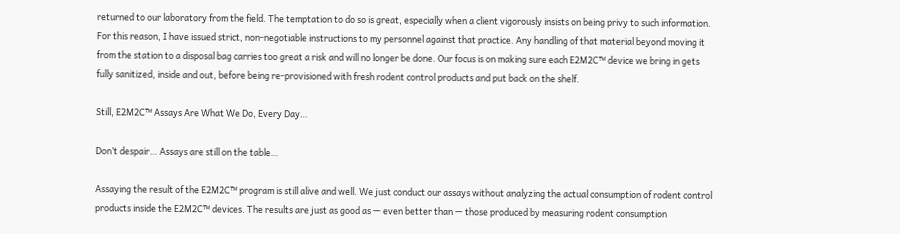returned to our laboratory from the field. The temptation to do so is great, especially when a client vigorously insists on being privy to such information. For this reason, I have issued strict, non-negotiable instructions to my personnel against that practice. Any handling of that material beyond moving it from the station to a disposal bag carries too great a risk and will no longer be done. Our focus is on making sure each E2M2C™ device we bring in gets fully sanitized, inside and out, before being re-provisioned with fresh rodent control products and put back on the shelf.

Still, E2M2C™ Assays Are What We Do, Every Day…

Don’t despair… Assays are still on the table…

Assaying the result of the E2M2C™ program is still alive and well. We just conduct our assays without analyzing the actual consumption of rodent control products inside the E2M2C™ devices. The results are just as good as — even better than — those produced by measuring rodent consumption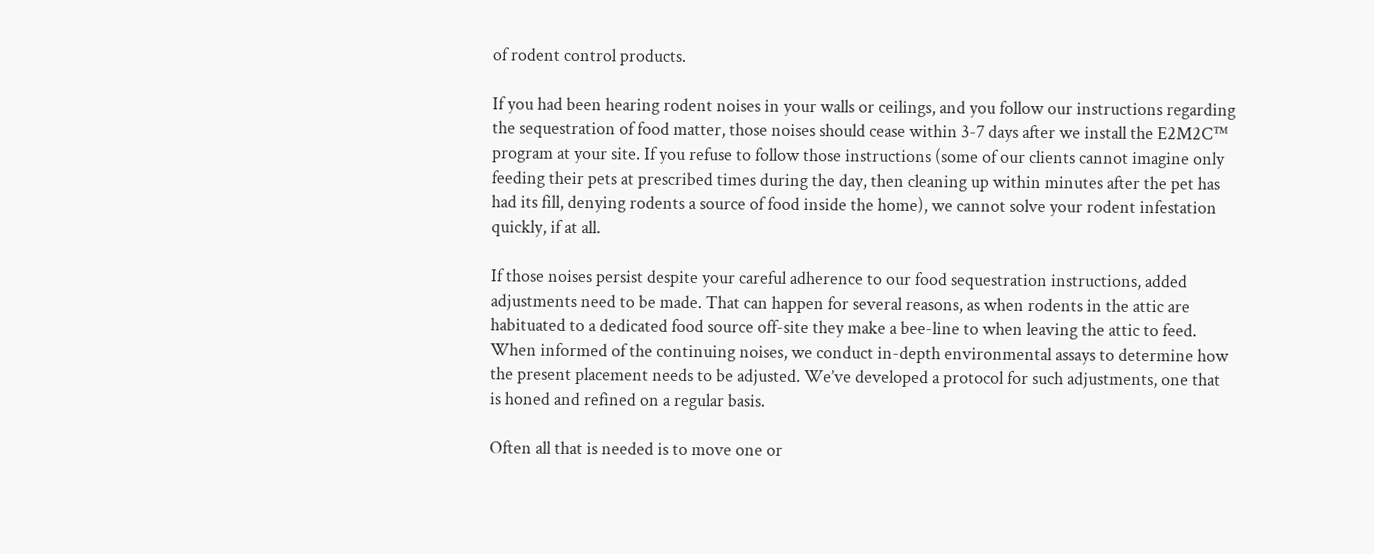of rodent control products.

If you had been hearing rodent noises in your walls or ceilings, and you follow our instructions regarding the sequestration of food matter, those noises should cease within 3-7 days after we install the E2M2C™ program at your site. If you refuse to follow those instructions (some of our clients cannot imagine only feeding their pets at prescribed times during the day, then cleaning up within minutes after the pet has had its fill, denying rodents a source of food inside the home), we cannot solve your rodent infestation quickly, if at all.

If those noises persist despite your careful adherence to our food sequestration instructions, added adjustments need to be made. That can happen for several reasons, as when rodents in the attic are habituated to a dedicated food source off-site they make a bee-line to when leaving the attic to feed. When informed of the continuing noises, we conduct in-depth environmental assays to determine how the present placement needs to be adjusted. We’ve developed a protocol for such adjustments, one that is honed and refined on a regular basis.

Often all that is needed is to move one or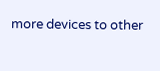more devices to other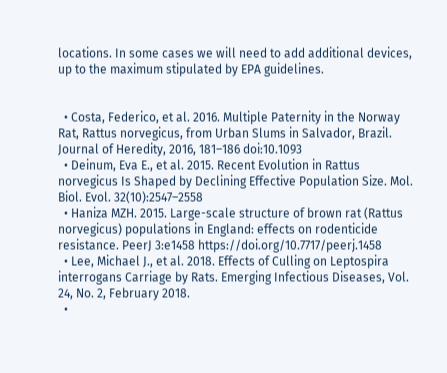locations. In some cases we will need to add additional devices, up to the maximum stipulated by EPA guidelines.


  • Costa, Federico, et al. 2016. Multiple Paternity in the Norway Rat, Rattus norvegicus, from Urban Slums in Salvador, Brazil. Journal of Heredity, 2016, 181–186 doi:10.1093
  • Deinum, Eva E., et al. 2015. Recent Evolution in Rattus norvegicus Is Shaped by Declining Effective Population Size. Mol. Biol. Evol. 32(10):2547–2558
  • Haniza MZH. 2015. Large-scale structure of brown rat (Rattus norvegicus) populations in England: effects on rodenticide resistance. PeerJ 3:e1458 https://doi.org/10.7717/peerj.1458
  • Lee, Michael J., et al. 2018. Effects of Culling on Leptospira interrogans Carriage by Rats. Emerging Infectious Diseases, Vol. 24, No. 2, February 2018.
  •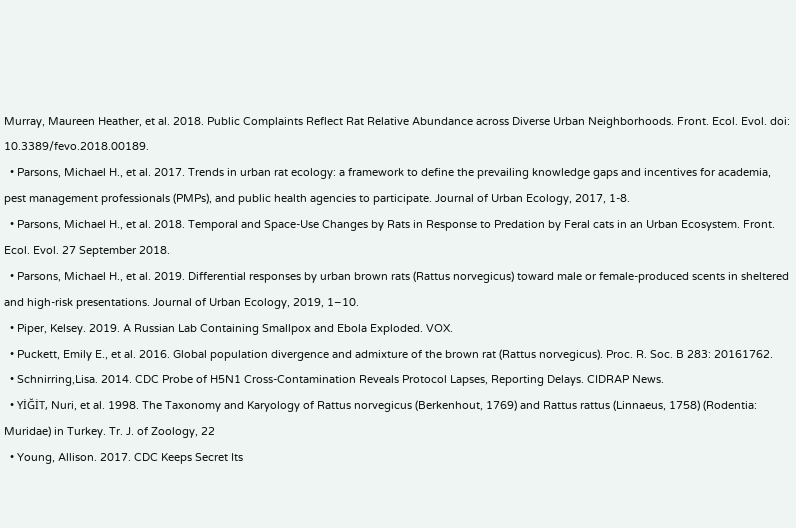Murray, Maureen Heather, et al. 2018. Public Complaints Reflect Rat Relative Abundance across Diverse Urban Neighborhoods. Front. Ecol. Evol. doi: 10.3389/fevo.2018.00189.
  • Parsons, Michael H., et al. 2017. Trends in urban rat ecology: a framework to define the prevailing knowledge gaps and incentives for academia, pest management professionals (PMPs), and public health agencies to participate. Journal of Urban Ecology, 2017, 1-8.
  • Parsons, Michael H., et al. 2018. Temporal and Space-Use Changes by Rats in Response to Predation by Feral cats in an Urban Ecosystem. Front. Ecol. Evol. 27 September 2018.
  • Parsons, Michael H., et al. 2019. Differential responses by urban brown rats (Rattus norvegicus) toward male or female-produced scents in sheltered and high-risk presentations. Journal of Urban Ecology, 2019, 1–10.
  • Piper, Kelsey. 2019. A Russian Lab Containing Smallpox and Ebola Exploded. VOX.
  • Puckett, Emily E., et al. 2016. Global population divergence and admixture of the brown rat (Rattus norvegicus). Proc. R. Soc. B 283: 20161762.
  • Schnirring,Lisa. 2014. CDC Probe of H5N1 Cross-Contamination Reveals Protocol Lapses, Reporting Delays. CIDRAP News.
  • YİĞİT, Nuri, et al. 1998. The Taxonomy and Karyology of Rattus norvegicus (Berkenhout, 1769) and Rattus rattus (Linnaeus, 1758) (Rodentia: Muridae) in Turkey. Tr. J. of Zoology, 22
  • Young, Allison. 2017. CDC Keeps Secret Its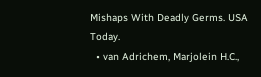Mishaps With Deadly Germs. USA Today.
  • van Adrichem, Marjolein H.C.,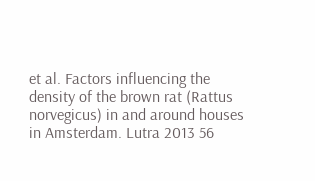et al. Factors influencing the density of the brown rat (Rattus norvegicus) in and around houses in Amsterdam. Lutra 2013 56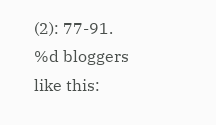(2): 77-91.
%d bloggers like this: